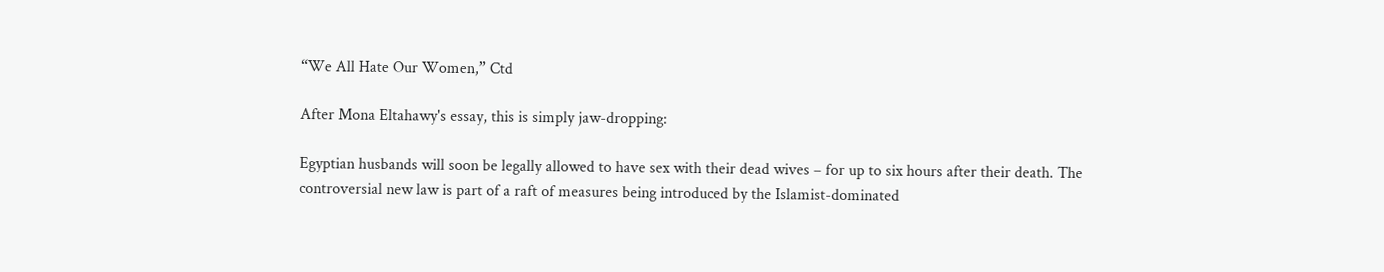“We All Hate Our Women,” Ctd

After Mona Eltahawy's essay, this is simply jaw-dropping:

Egyptian husbands will soon be legally allowed to have sex with their dead wives – for up to six hours after their death. The controversial new law is part of a raft of measures being introduced by the Islamist-dominated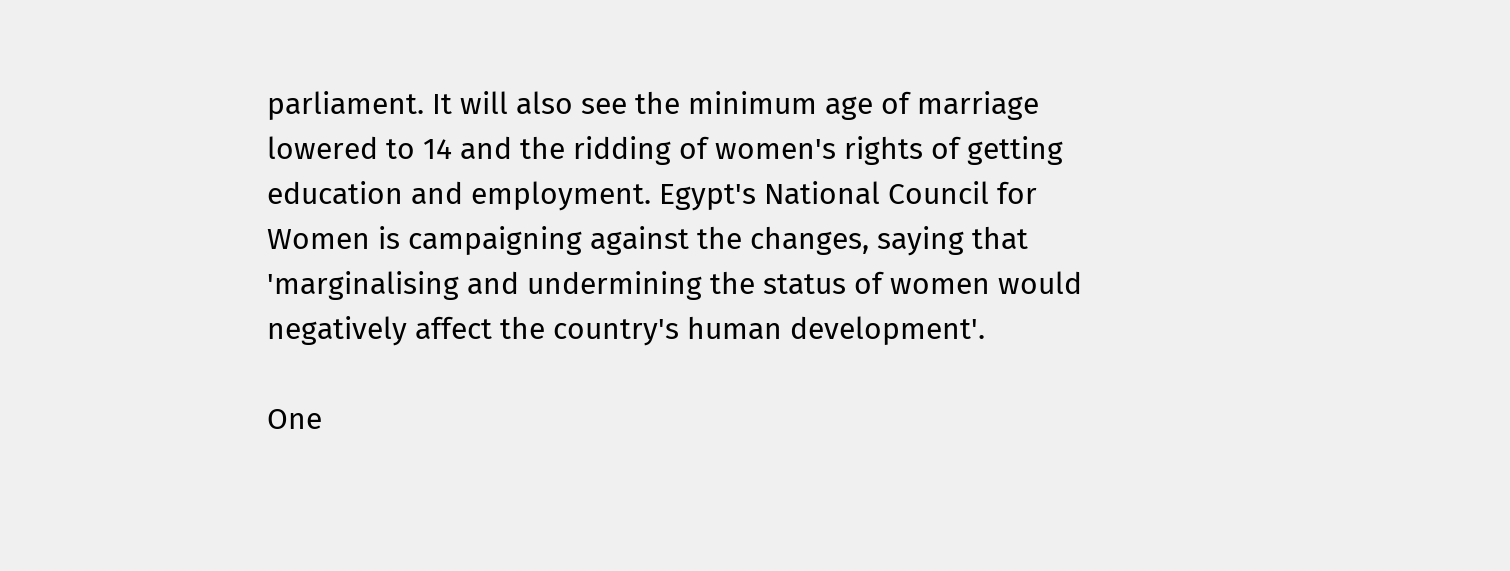parliament. It will also see the minimum age of marriage lowered to 14 and the ridding of women's rights of getting education and employment. Egypt's National Council for Women is campaigning against the changes, saying that 'marginalising and undermining the status of women would negatively affect the country's human development'.

One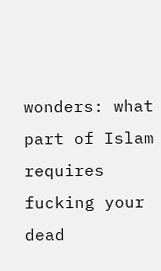wonders: what part of Islam requires fucking your dead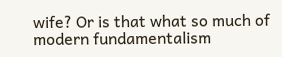wife? Or is that what so much of modern fundamentalism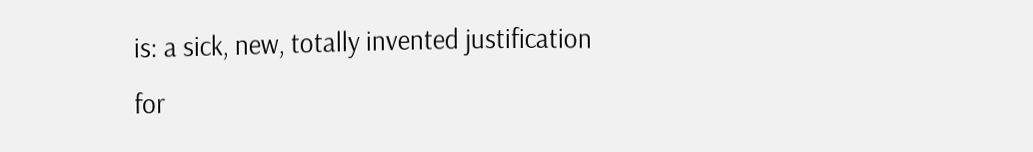is: a sick, new, totally invented justification for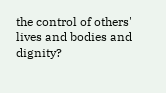the control of others' lives and bodies and dignity?